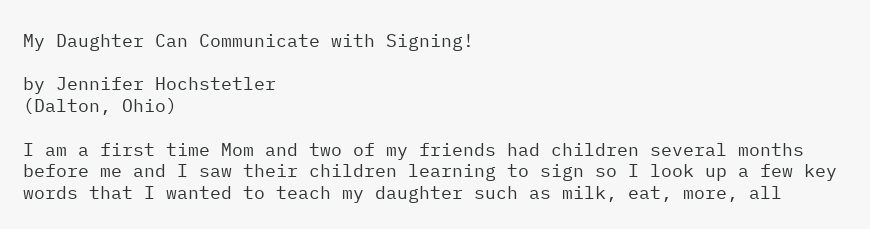My Daughter Can Communicate with Signing!

by Jennifer Hochstetler
(Dalton, Ohio)

I am a first time Mom and two of my friends had children several months before me and I saw their children learning to sign so I look up a few key words that I wanted to teach my daughter such as milk, eat, more, all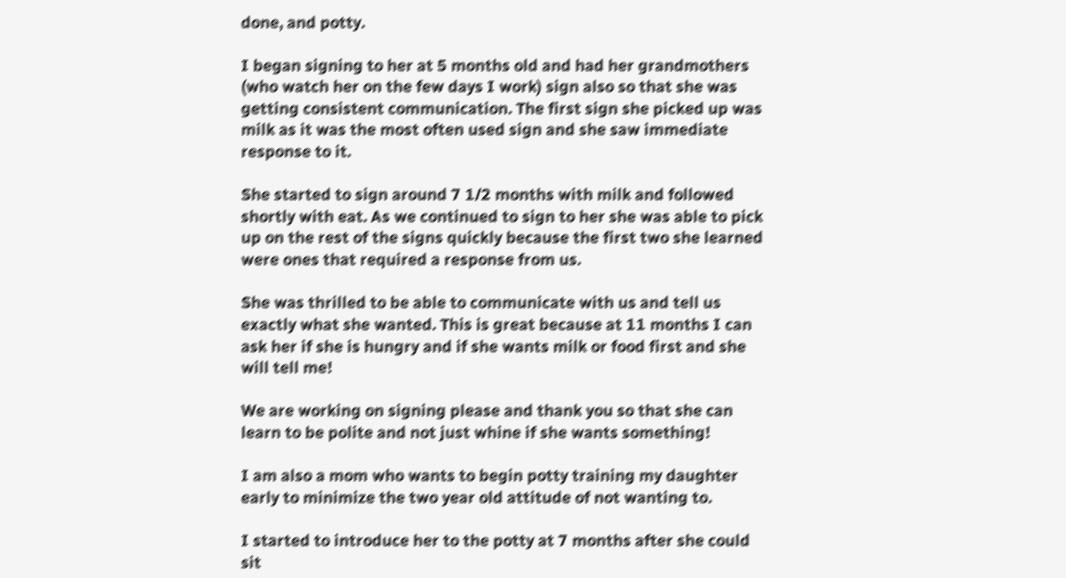done, and potty.

I began signing to her at 5 months old and had her grandmothers (who watch her on the few days I work) sign also so that she was getting consistent communication. The first sign she picked up was milk as it was the most often used sign and she saw immediate response to it.

She started to sign around 7 1/2 months with milk and followed shortly with eat. As we continued to sign to her she was able to pick up on the rest of the signs quickly because the first two she learned were ones that required a response from us.

She was thrilled to be able to communicate with us and tell us exactly what she wanted. This is great because at 11 months I can ask her if she is hungry and if she wants milk or food first and she will tell me!

We are working on signing please and thank you so that she can learn to be polite and not just whine if she wants something!

I am also a mom who wants to begin potty training my daughter early to minimize the two year old attitude of not wanting to.

I started to introduce her to the potty at 7 months after she could sit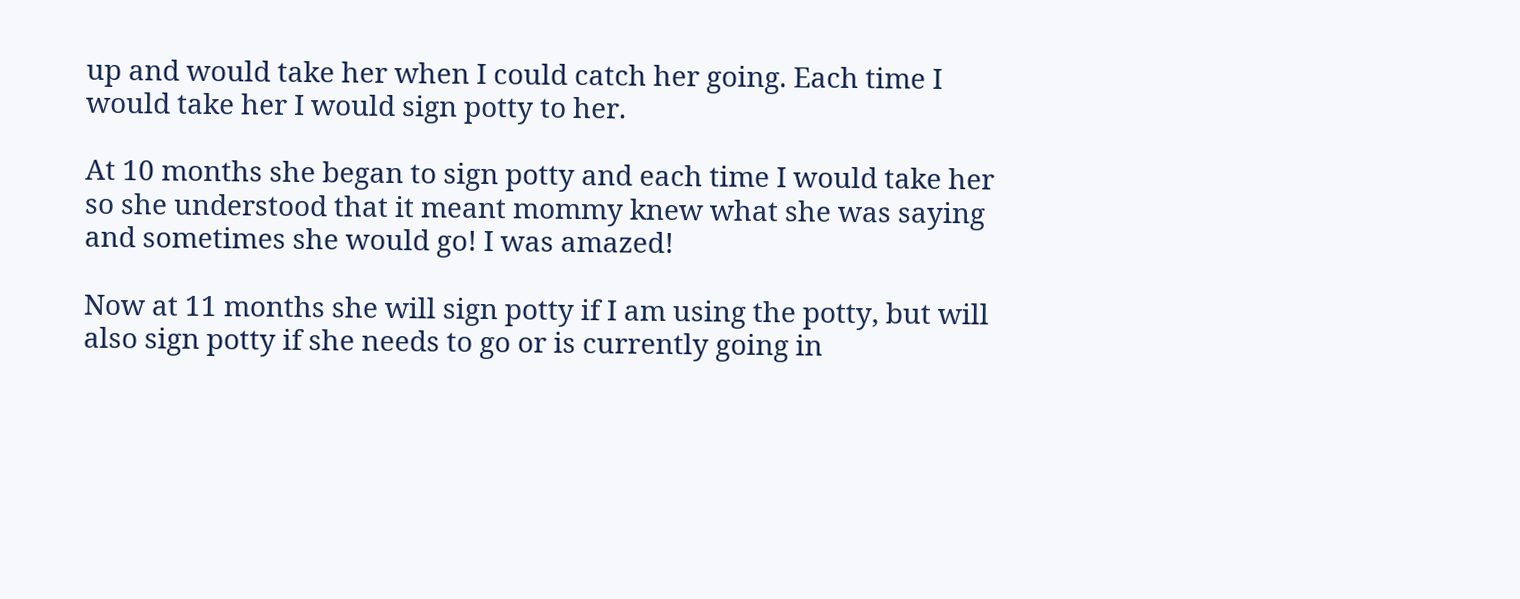up and would take her when I could catch her going. Each time I would take her I would sign potty to her.

At 10 months she began to sign potty and each time I would take her so she understood that it meant mommy knew what she was saying and sometimes she would go! I was amazed!

Now at 11 months she will sign potty if I am using the potty, but will also sign potty if she needs to go or is currently going in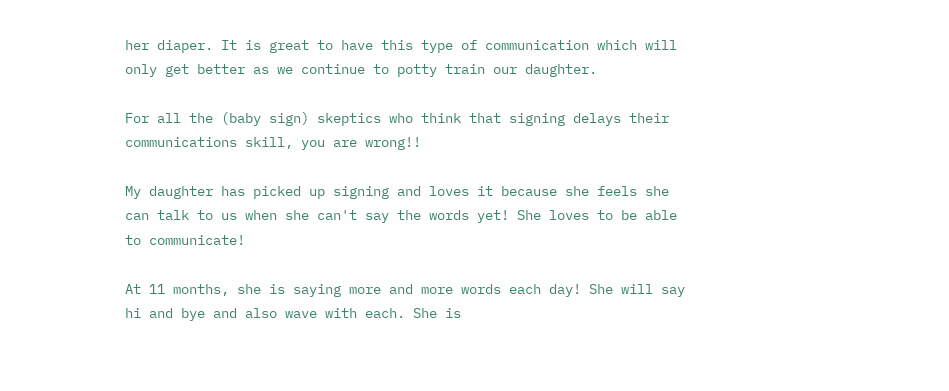her diaper. It is great to have this type of communication which will only get better as we continue to potty train our daughter.

For all the (baby sign) skeptics who think that signing delays their communications skill, you are wrong!!

My daughter has picked up signing and loves it because she feels she can talk to us when she can't say the words yet! She loves to be able to communicate!

At 11 months, she is saying more and more words each day! She will say hi and bye and also wave with each. She is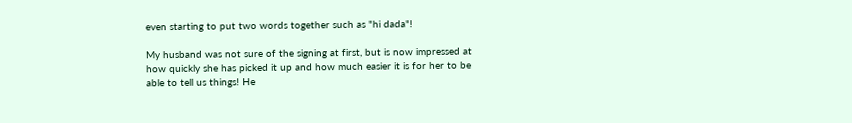even starting to put two words together such as "hi dada"!

My husband was not sure of the signing at first, but is now impressed at how quickly she has picked it up and how much easier it is for her to be able to tell us things! He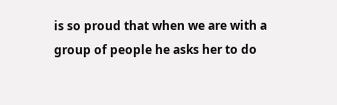is so proud that when we are with a group of people he asks her to do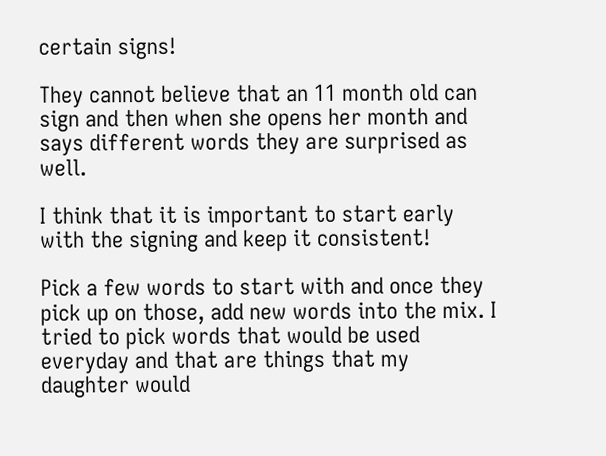certain signs!

They cannot believe that an 11 month old can sign and then when she opens her month and says different words they are surprised as well.

I think that it is important to start early with the signing and keep it consistent!

Pick a few words to start with and once they pick up on those, add new words into the mix. I tried to pick words that would be used everyday and that are things that my daughter would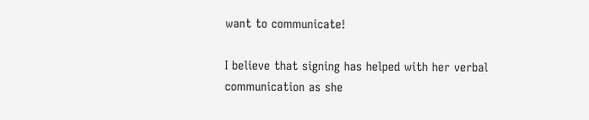want to communicate!

I believe that signing has helped with her verbal communication as she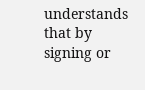understands that by signing or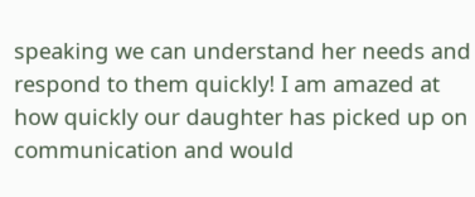speaking we can understand her needs and respond to them quickly! I am amazed at how quickly our daughter has picked up on communication and would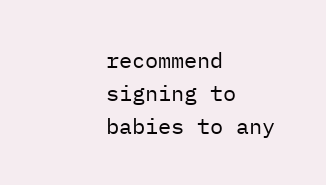recommend signing to babies to any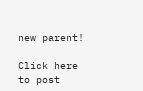new parent!

Click here to post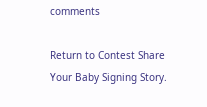comments

Return to Contest Share Your Baby Signing Story.